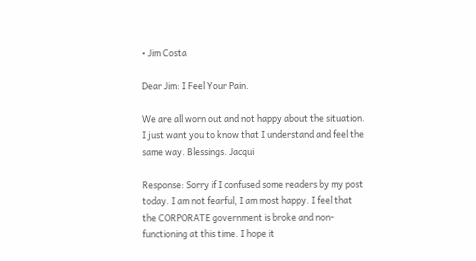• Jim Costa

Dear Jim: I Feel Your Pain.

We are all worn out and not happy about the situation. I just want you to know that I understand and feel the same way. Blessings. Jacqui

Response: Sorry if I confused some readers by my post today. I am not fearful, I am most happy. I feel that the CORPORATE government is broke and non-functioning at this time. I hope it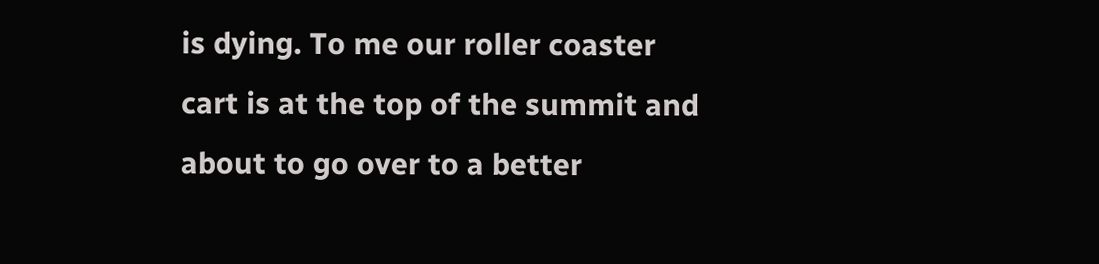is dying. To me our roller coaster cart is at the top of the summit and about to go over to a better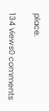place.

134 views0 comments